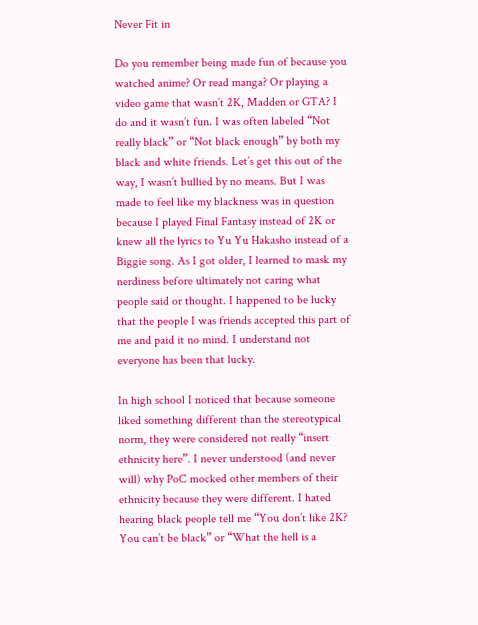Never Fit in

Do you remember being made fun of because you watched anime? Or read manga? Or playing a video game that wasn’t 2K, Madden or GTA? I do and it wasn’t fun. I was often labeled “Not really black” or “Not black enough” by both my black and white friends. Let’s get this out of the way, I wasn’t bullied by no means. But I was made to feel like my blackness was in question because I played Final Fantasy instead of 2K or knew all the lyrics to Yu Yu Hakasho instead of a Biggie song. As I got older, I learned to mask my nerdiness before ultimately not caring what people said or thought. I happened to be lucky that the people I was friends accepted this part of me and paid it no mind. I understand not everyone has been that lucky.

In high school I noticed that because someone liked something different than the stereotypical norm, they were considered not really “insert ethnicity here”. I never understood (and never will) why PoC mocked other members of their ethnicity because they were different. I hated hearing black people tell me “You don’t like 2K? You can’t be black” or “What the hell is a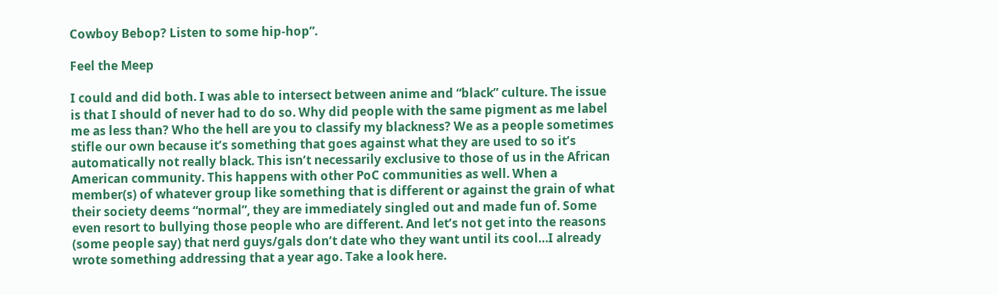Cowboy Bebop? Listen to some hip-hop”.

Feel the Meep

I could and did both. I was able to intersect between anime and “black” culture. The issue is that I should of never had to do so. Why did people with the same pigment as me label me as less than? Who the hell are you to classify my blackness? We as a people sometimes stifle our own because it’s something that goes against what they are used to so it’s automatically not really black. This isn’t necessarily exclusive to those of us in the African American community. This happens with other PoC communities as well. When a member(s) of whatever group like something that is different or against the grain of what their society deems “normal”, they are immediately singled out and made fun of. Some even resort to bullying those people who are different. And let’s not get into the reasons (some people say) that nerd guys/gals don’t date who they want until its cool…I already wrote something addressing that a year ago. Take a look here.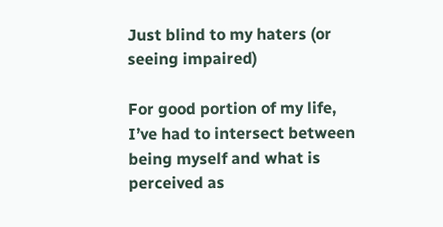Just blind to my haters (or seeing impaired)

For good portion of my life, I’ve had to intersect between being myself and what is perceived as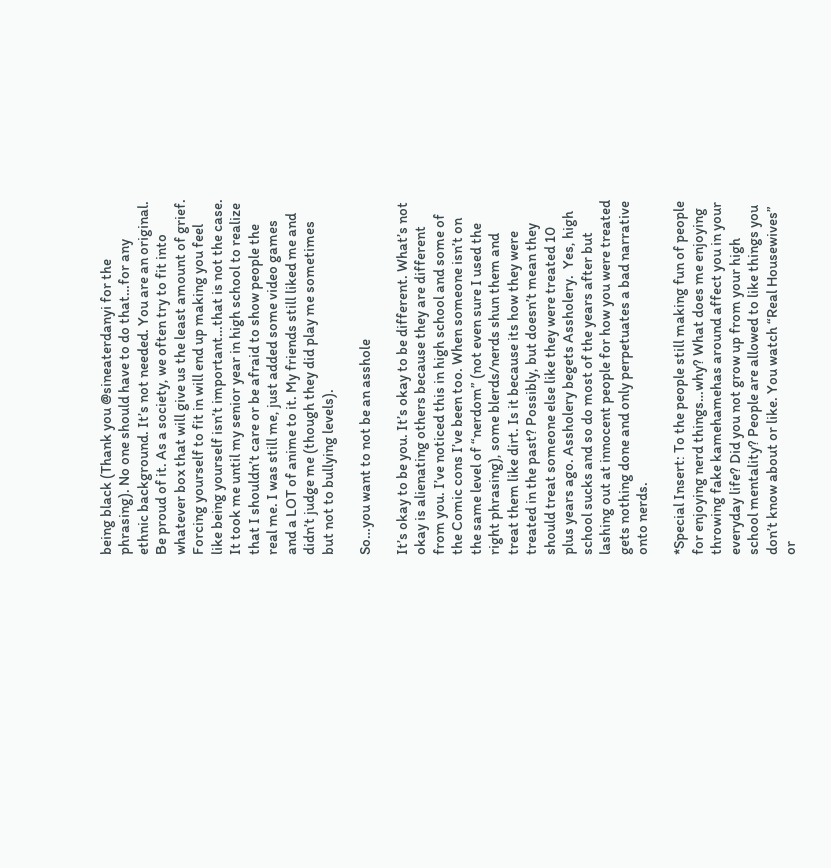being black (Thank you @sineaterdanyi for the phrasing). No one should have to do that…for any ethnic background. It’s not needed. You are an original. Be proud of it. As a society, we often try to fit into whatever box that will give us the least amount of grief. Forcing yourself to fit in will end up making you feel like being yourself isn’t important…that is not the case. It took me until my senior year in high school to realize that I shouldn’t care or be afraid to show people the real me. I was still me, just added some video games and a LOT of anime to it. My friends still liked me and didn’t judge me (though they did play me sometimes but not to bullying levels).

So…you want to not be an asshole

It’s okay to be you. It’s okay to be different. What’s not okay is alienating others because they are different from you. I’ve noticed this in high school and some of the Comic cons I’ve been too. When someone isn’t on the same level of “nerdom” (not even sure I used the right phrasing), some blerds/nerds shun them and treat them like dirt. Is it because its how they were treated in the past? Possibly, but doesn’t mean they should treat someone else like they were treated 10 plus years ago. Assholery begets Assholery.  Yes, high school sucks and so do most of the years after but lashing out at innocent people for how you were treated gets nothing done and only perpetuates a bad narrative onto nerds.

*Special Insert: To the people still making fun of people for enjoying nerd things…why? What does me enjoying throwing fake kamehamehas around affect you in your everyday life? Did you not grow up from your high school mentality? People are allowed to like things you don’t know about or like. You watch “Real Housewives” or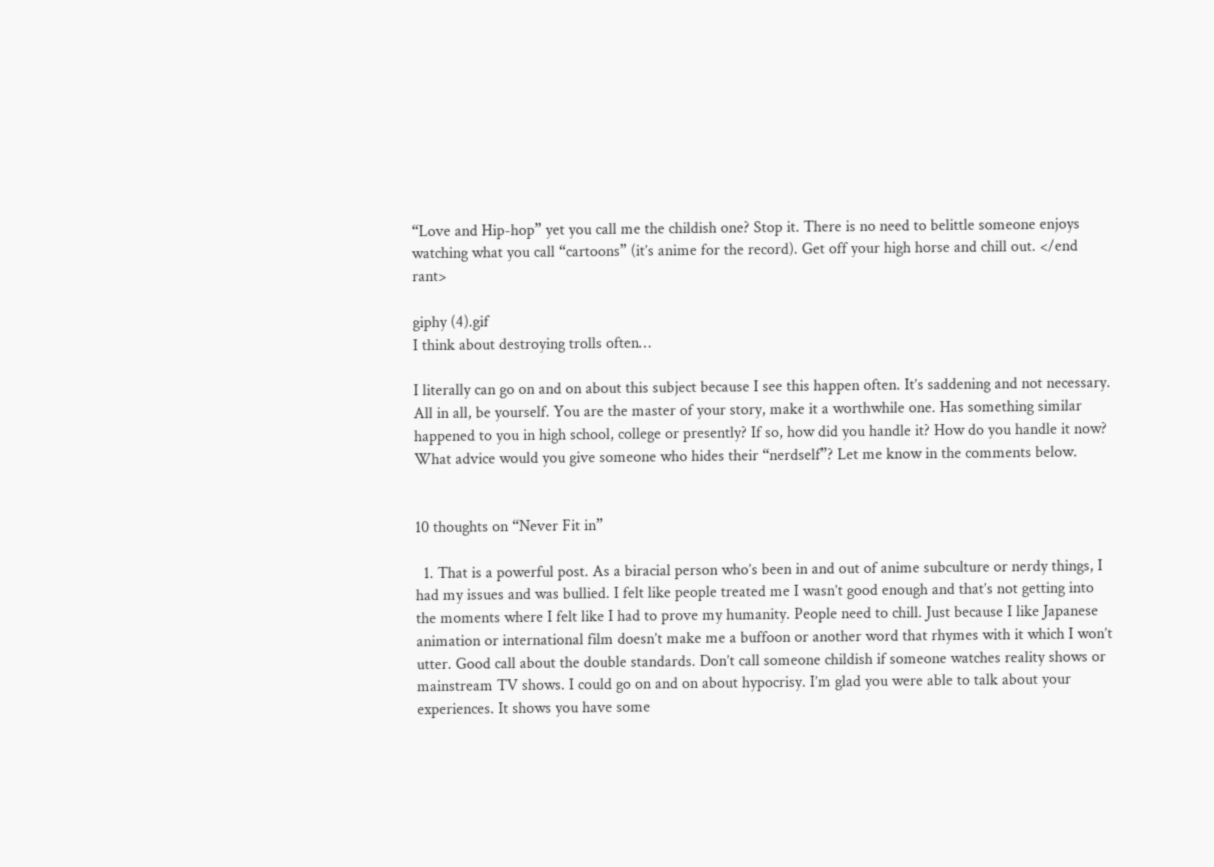“Love and Hip-hop” yet you call me the childish one? Stop it. There is no need to belittle someone enjoys watching what you call “cartoons” (it’s anime for the record). Get off your high horse and chill out. </end rant>

giphy (4).gif
I think about destroying trolls often…

I literally can go on and on about this subject because I see this happen often. It’s saddening and not necessary. All in all, be yourself. You are the master of your story, make it a worthwhile one. Has something similar happened to you in high school, college or presently? If so, how did you handle it? How do you handle it now? What advice would you give someone who hides their “nerdself”? Let me know in the comments below.


10 thoughts on “Never Fit in”

  1. That is a powerful post. As a biracial person who’s been in and out of anime subculture or nerdy things, I had my issues and was bullied. I felt like people treated me I wasn’t good enough and that’s not getting into the moments where I felt like I had to prove my humanity. People need to chill. Just because I like Japanese animation or international film doesn’t make me a buffoon or another word that rhymes with it which I won’t utter. Good call about the double standards. Don’t call someone childish if someone watches reality shows or mainstream TV shows. I could go on and on about hypocrisy. I’m glad you were able to talk about your experiences. It shows you have some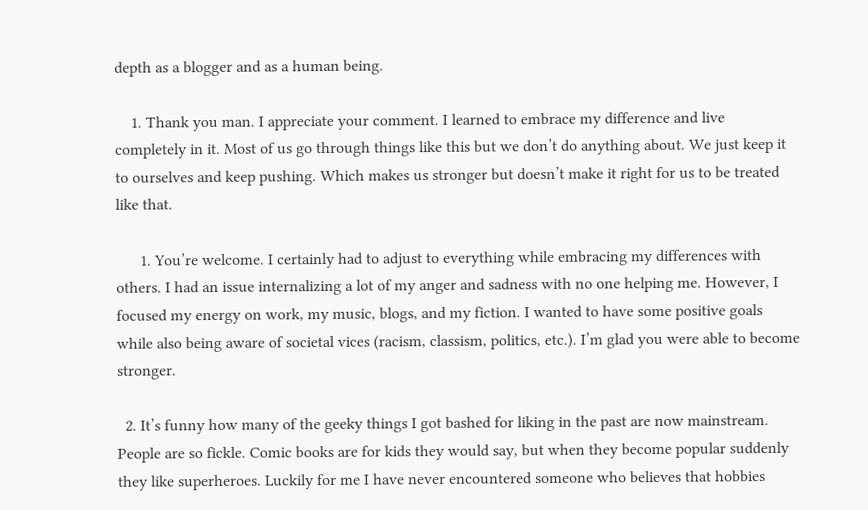depth as a blogger and as a human being.

    1. Thank you man. I appreciate your comment. I learned to embrace my difference and live completely in it. Most of us go through things like this but we don’t do anything about. We just keep it to ourselves and keep pushing. Which makes us stronger but doesn’t make it right for us to be treated like that.

      1. You’re welcome. I certainly had to adjust to everything while embracing my differences with others. I had an issue internalizing a lot of my anger and sadness with no one helping me. However, I focused my energy on work, my music, blogs, and my fiction. I wanted to have some positive goals while also being aware of societal vices (racism, classism, politics, etc.). I’m glad you were able to become stronger.

  2. It’s funny how many of the geeky things I got bashed for liking in the past are now mainstream. People are so fickle. Comic books are for kids they would say, but when they become popular suddenly they like superheroes. Luckily for me I have never encountered someone who believes that hobbies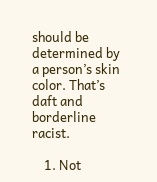should be determined by a person’s skin color. That’s daft and borderline racist.

    1. Not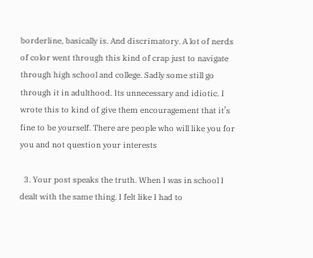borderline, basically is. And discrimatory. A lot of nerds of color went through this kind of crap just to navigate through high school and college. Sadly some still go through it in adulthood. Its unnecessary and idiotic. I wrote this to kind of give them encouragement that it’s fine to be yourself. There are people who will like you for you and not question your interests

  3. Your post speaks the truth. When I was in school I dealt with the same thing. I felt like I had to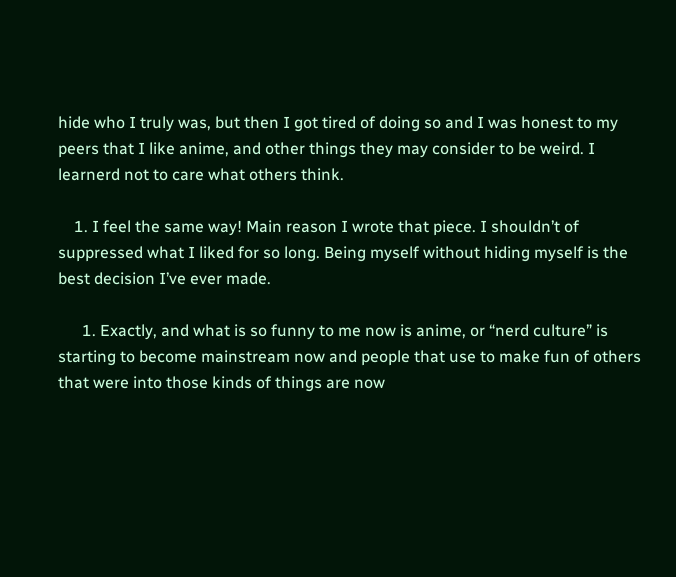hide who I truly was, but then I got tired of doing so and I was honest to my peers that I like anime, and other things they may consider to be weird. I learnerd not to care what others think.

    1. I feel the same way! Main reason I wrote that piece. I shouldn’t of suppressed what I liked for so long. Being myself without hiding myself is the best decision I’ve ever made.

      1. Exactly, and what is so funny to me now is anime, or “nerd culture” is starting to become mainstream now and people that use to make fun of others that were into those kinds of things are now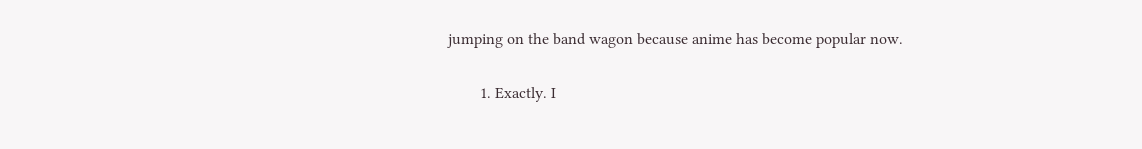jumping on the band wagon because anime has become popular now.

        1. Exactly. I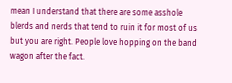mean I understand that there are some asshole blerds and nerds that tend to ruin it for most of us but you are right. People love hopping on the band wagon after the fact.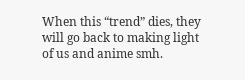When this “trend” dies, they will go back to making light of us and anime smh.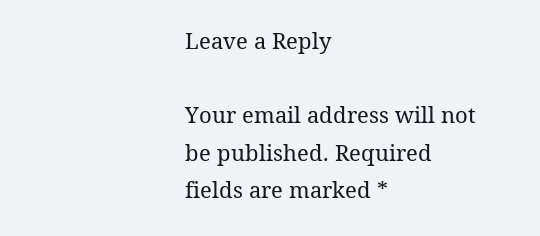Leave a Reply

Your email address will not be published. Required fields are marked *